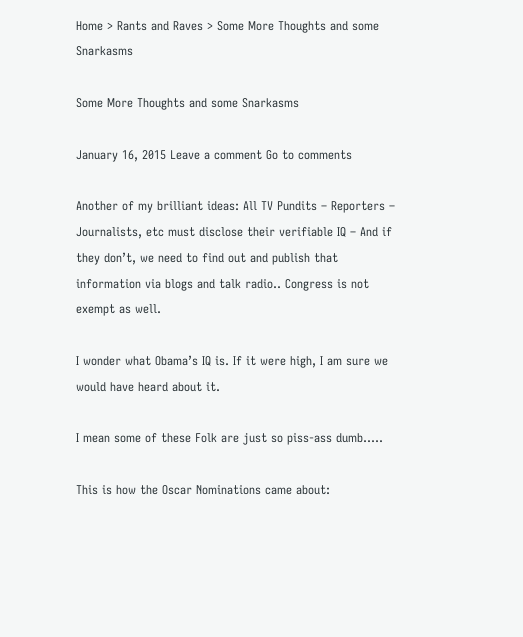Home > Rants and Raves > Some More Thoughts and some Snarkasms

Some More Thoughts and some Snarkasms

January 16, 2015 Leave a comment Go to comments

Another of my brilliant ideas: All TV Pundits – Reporters – Journalists, etc must disclose their verifiable IQ – And if they don’t, we need to find out and publish that information via blogs and talk radio.. Congress is not exempt as well.

I wonder what Obama’s IQ is. If it were high, I am sure we would have heard about it.

I mean some of these Folk are just so piss-ass dumb…..

This is how the Oscar Nominations came about: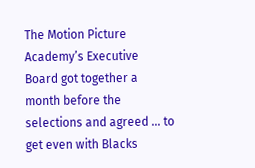The Motion Picture Academy’s Executive Board got together a month before the selections and agreed … to get even with Blacks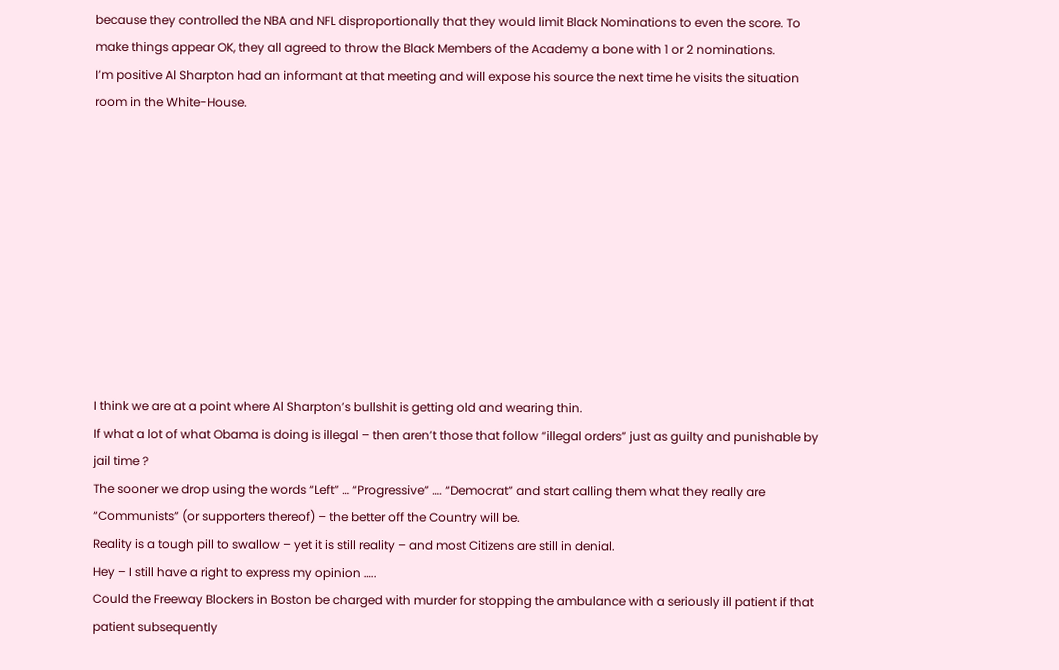because they controlled the NBA and NFL disproportionally that they would limit Black Nominations to even the score. To make things appear OK, they all agreed to throw the Black Members of the Academy a bone with 1 or 2 nominations.
I’m positive Al Sharpton had an informant at that meeting and will expose his source the next time he visits the situation room in the White-House.










I think we are at a point where Al Sharpton’s bullshit is getting old and wearing thin.
If what a lot of what Obama is doing is illegal – then aren’t those that follow “illegal orders” just as guilty and punishable by jail time ?
The sooner we drop using the words “Left” … “Progressive” …. “Democrat” and start calling them what they really are “Communists” (or supporters thereof) – the better off the Country will be.
Reality is a tough pill to swallow – yet it is still reality – and most Citizens are still in denial.
Hey – I still have a right to express my opinion …..
Could the Freeway Blockers in Boston be charged with murder for stopping the ambulance with a seriously ill patient if that patient subsequently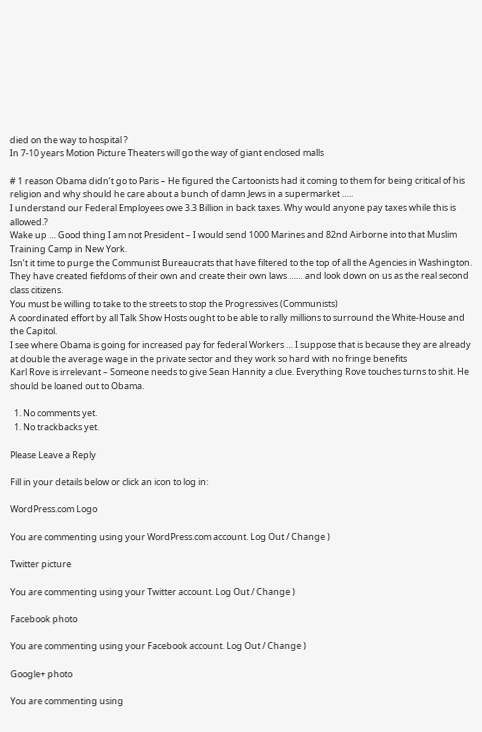died on the way to hospital ?
In 7-10 years Motion Picture Theaters will go the way of giant enclosed malls

# 1 reason Obama didn’t go to Paris – He figured the Cartoonists had it coming to them for being critical of his religion and why should he care about a bunch of damn Jews in a supermarket …..
I understand our Federal Employees owe 3.3 Billion in back taxes. Why would anyone pay taxes while this is allowed.?
Wake up … Good thing I am not President – I would send 1000 Marines and 82nd Airborne into that Muslim Training Camp in New York.
Isn’t it time to purge the Communist Bureaucrats that have filtered to the top of all the Agencies in Washington. They have created fiefdoms of their own and create their own laws …… and look down on us as the real second class citizens.
You must be willing to take to the streets to stop the Progressives (Communists)
A coordinated effort by all Talk Show Hosts ought to be able to rally millions to surround the White-House and the Capitol.
I see where Obama is going for increased pay for federal Workers … I suppose that is because they are already at double the average wage in the private sector and they work so hard with no fringe benefits
Karl Rove is irrelevant – Someone needs to give Sean Hannity a clue. Everything Rove touches turns to shit. He should be loaned out to Obama.

  1. No comments yet.
  1. No trackbacks yet.

Please Leave a Reply

Fill in your details below or click an icon to log in:

WordPress.com Logo

You are commenting using your WordPress.com account. Log Out / Change )

Twitter picture

You are commenting using your Twitter account. Log Out / Change )

Facebook photo

You are commenting using your Facebook account. Log Out / Change )

Google+ photo

You are commenting using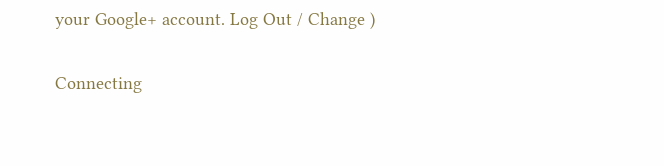your Google+ account. Log Out / Change )

Connecting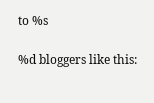to %s

%d bloggers like this: